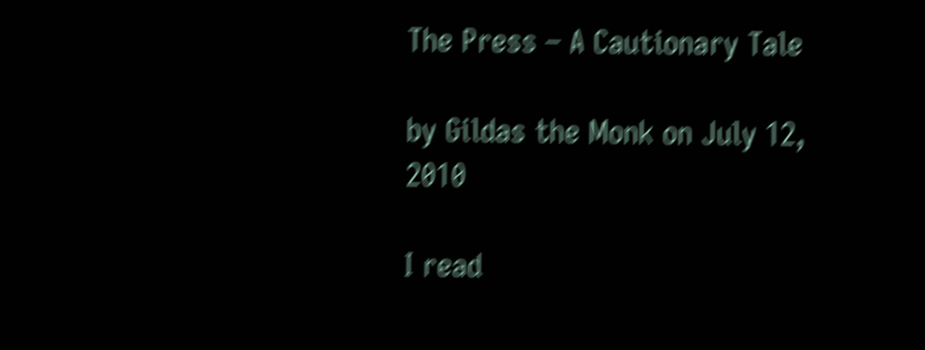The Press – A Cautionary Tale

by Gildas the Monk on July 12, 2010

I read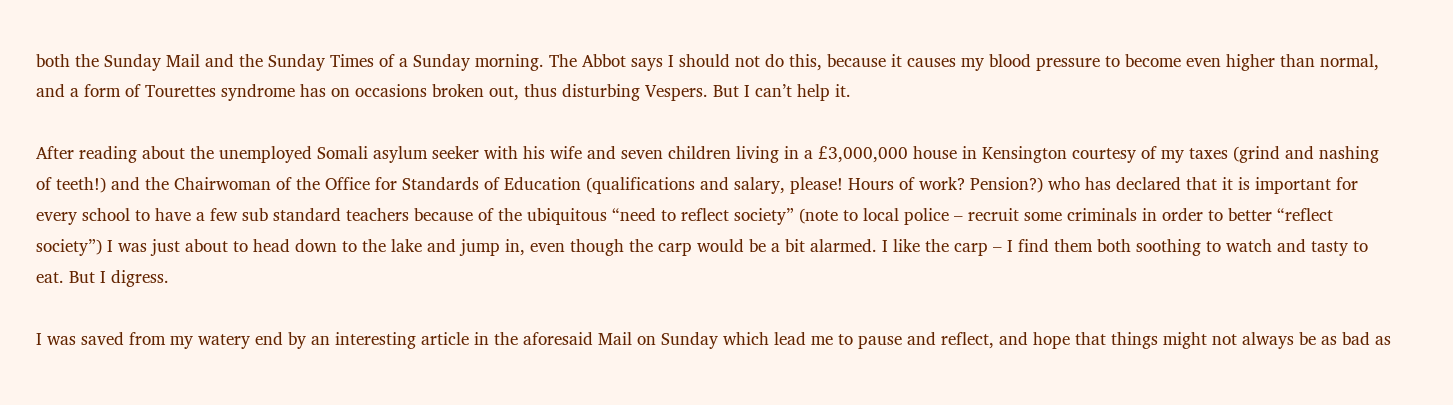both the Sunday Mail and the Sunday Times of a Sunday morning. The Abbot says I should not do this, because it causes my blood pressure to become even higher than normal, and a form of Tourettes syndrome has on occasions broken out, thus disturbing Vespers. But I can’t help it.

After reading about the unemployed Somali asylum seeker with his wife and seven children living in a £3,000,000 house in Kensington courtesy of my taxes (grind and nashing of teeth!) and the Chairwoman of the Office for Standards of Education (qualifications and salary, please! Hours of work? Pension?) who has declared that it is important for every school to have a few sub standard teachers because of the ubiquitous “need to reflect society” (note to local police – recruit some criminals in order to better “reflect society”) I was just about to head down to the lake and jump in, even though the carp would be a bit alarmed. I like the carp – I find them both soothing to watch and tasty to eat. But I digress.

I was saved from my watery end by an interesting article in the aforesaid Mail on Sunday which lead me to pause and reflect, and hope that things might not always be as bad as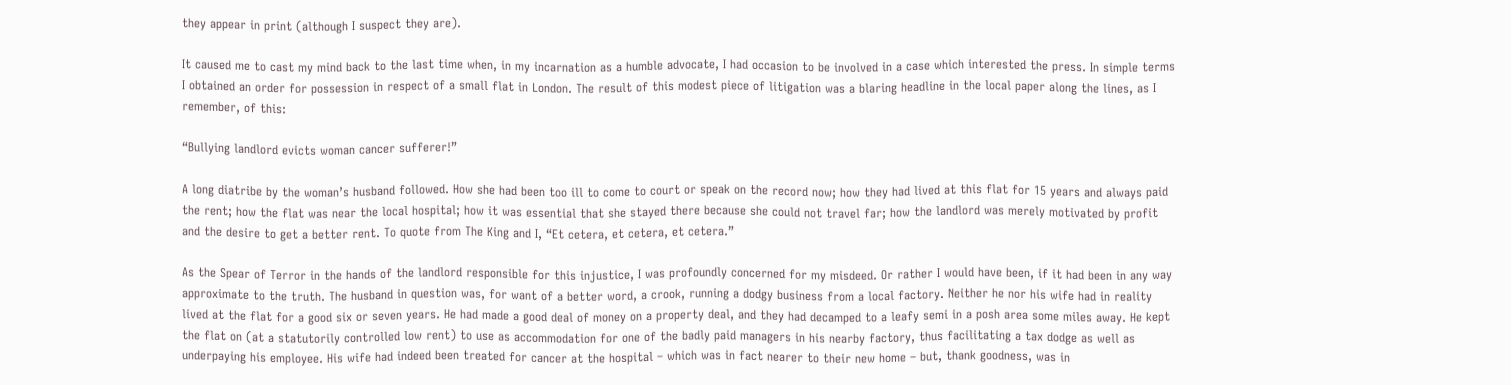they appear in print (although I suspect they are).

It caused me to cast my mind back to the last time when, in my incarnation as a humble advocate, I had occasion to be involved in a case which interested the press. In simple terms I obtained an order for possession in respect of a small flat in London. The result of this modest piece of litigation was a blaring headline in the local paper along the lines, as I remember, of this:

“Bullying landlord evicts woman cancer sufferer!”

A long diatribe by the woman’s husband followed. How she had been too ill to come to court or speak on the record now; how they had lived at this flat for 15 years and always paid the rent; how the flat was near the local hospital; how it was essential that she stayed there because she could not travel far; how the landlord was merely motivated by profit and the desire to get a better rent. To quote from The King and I, “Et cetera, et cetera, et cetera.”

As the Spear of Terror in the hands of the landlord responsible for this injustice, I was profoundly concerned for my misdeed. Or rather I would have been, if it had been in any way approximate to the truth. The husband in question was, for want of a better word, a crook, running a dodgy business from a local factory. Neither he nor his wife had in reality lived at the flat for a good six or seven years. He had made a good deal of money on a property deal, and they had decamped to a leafy semi in a posh area some miles away. He kept the flat on (at a statutorily controlled low rent) to use as accommodation for one of the badly paid managers in his nearby factory, thus facilitating a tax dodge as well as underpaying his employee. His wife had indeed been treated for cancer at the hospital – which was in fact nearer to their new home – but, thank goodness, was in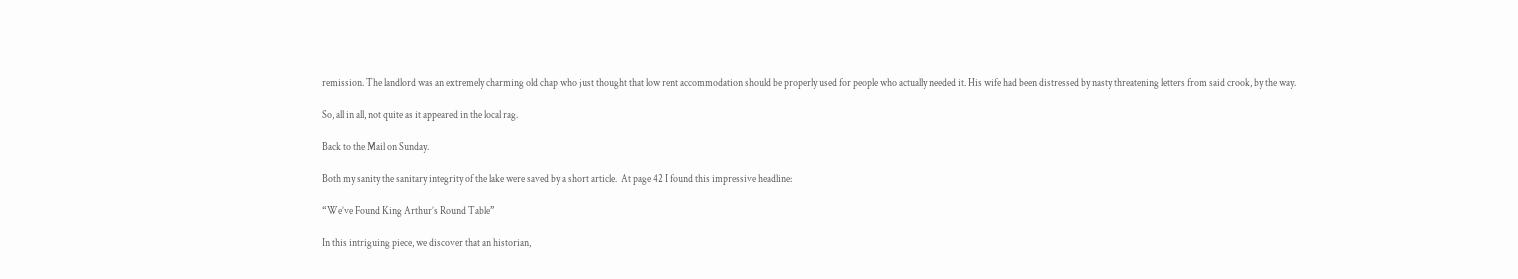remission. The landlord was an extremely charming old chap who just thought that low rent accommodation should be properly used for people who actually needed it. His wife had been distressed by nasty threatening letters from said crook, by the way.

So, all in all, not quite as it appeared in the local rag.

Back to the Mail on Sunday.

Both my sanity the sanitary integrity of the lake were saved by a short article.  At page 42 I found this impressive headline:

“We’ve Found King Arthur’s Round Table”

In this intriguing piece, we discover that an historian,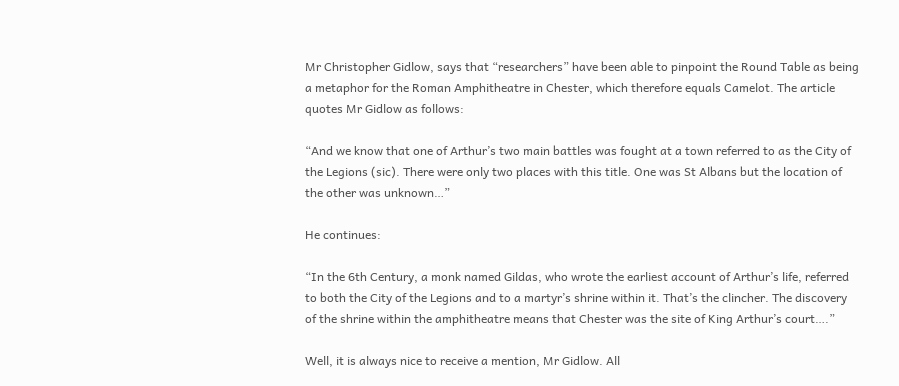Mr Christopher Gidlow, says that “researchers” have been able to pinpoint the Round Table as being a metaphor for the Roman Amphitheatre in Chester, which therefore equals Camelot. The article quotes Mr Gidlow as follows:

“And we know that one of Arthur’s two main battles was fought at a town referred to as the City of the Legions (sic). There were only two places with this title. One was St Albans but the location of the other was unknown…”

He continues:

“In the 6th Century, a monk named Gildas, who wrote the earliest account of Arthur’s life, referred to both the City of the Legions and to a martyr’s shrine within it. That’s the clincher. The discovery of the shrine within the amphitheatre means that Chester was the site of King Arthur’s court….”

Well, it is always nice to receive a mention, Mr Gidlow. All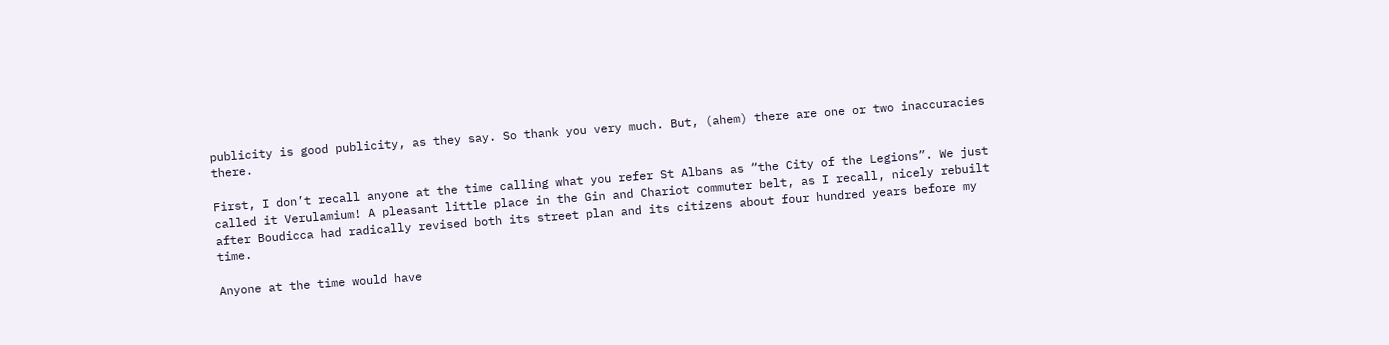publicity is good publicity, as they say. So thank you very much. But, (ahem) there are one or two inaccuracies there.

First, I don’t recall anyone at the time calling what you refer St Albans as “the City of the Legions”. We just called it Verulamium! A pleasant little place in the Gin and Chariot commuter belt, as I recall, nicely rebuilt after Boudicca had radically revised both its street plan and its citizens about four hundred years before my time.

Anyone at the time would have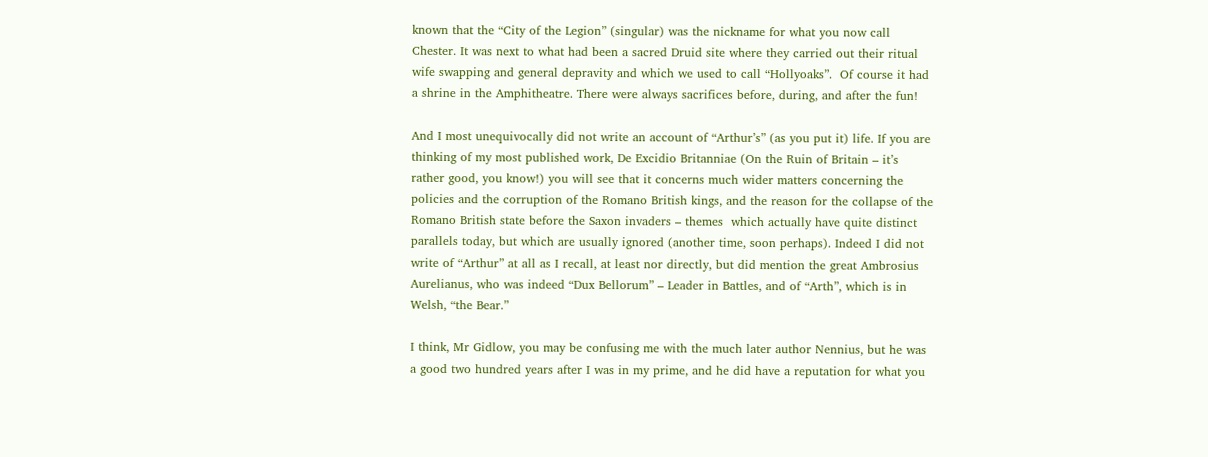known that the “City of the Legion” (singular) was the nickname for what you now call Chester. It was next to what had been a sacred Druid site where they carried out their ritual wife swapping and general depravity and which we used to call “Hollyoaks”.  Of course it had a shrine in the Amphitheatre. There were always sacrifices before, during, and after the fun!

And I most unequivocally did not write an account of “Arthur’s” (as you put it) life. If you are thinking of my most published work, De Excidio Britanniae (On the Ruin of Britain – it’s rather good, you know!) you will see that it concerns much wider matters concerning the policies and the corruption of the Romano British kings, and the reason for the collapse of the Romano British state before the Saxon invaders – themes  which actually have quite distinct parallels today, but which are usually ignored (another time, soon perhaps). Indeed I did not write of “Arthur” at all as I recall, at least nor directly, but did mention the great Ambrosius Aurelianus, who was indeed “Dux Bellorum” – Leader in Battles, and of “Arth”, which is in Welsh, “the Bear.”

I think, Mr Gidlow, you may be confusing me with the much later author Nennius, but he was a good two hundred years after I was in my prime, and he did have a reputation for what you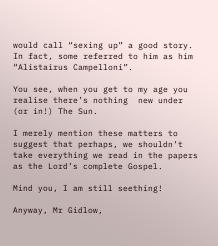would call “sexing up” a good story. In fact, some referred to him as him “Alistairus Campelloni”.

You see, when you get to my age you realise there’s nothing  new under (or in!) The Sun.

I merely mention these matters to suggest that perhaps, we shouldn’t take everything we read in the papers as the Lord’s complete Gospel.

Mind you, I am still seething!

Anyway, Mr Gidlow,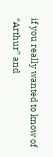if you really wanted to know of “Arthur” and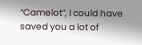“Camelot”, I could have saved you a lot of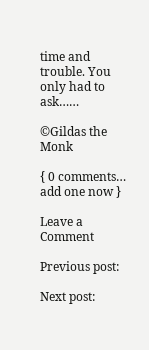time and trouble. You only had to ask……

©Gildas the Monk

{ 0 comments… add one now }

Leave a Comment

Previous post:

Next post: